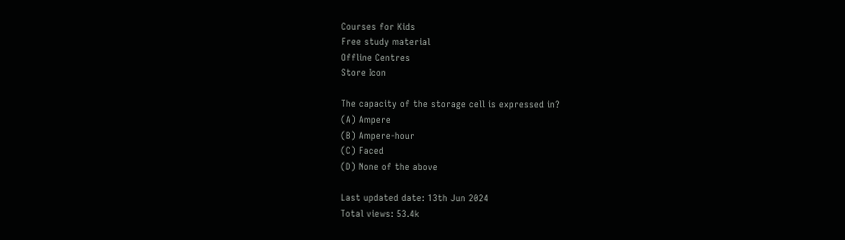Courses for Kids
Free study material
Offline Centres
Store Icon

The capacity of the storage cell is expressed in?
(A) Ampere
(B) Ampere-hour
(C) Faced
(D) None of the above

Last updated date: 13th Jun 2024
Total views: 53.4k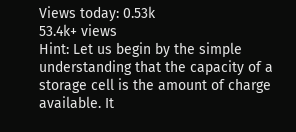Views today: 0.53k
53.4k+ views
Hint: Let us begin by the simple understanding that the capacity of a storage cell is the amount of charge available. It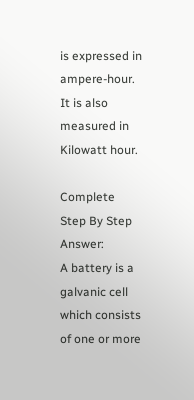is expressed in ampere-hour. It is also measured in Kilowatt hour.

Complete Step By Step Answer:
A battery is a galvanic cell which consists of one or more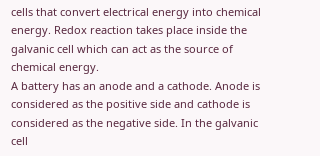cells that convert electrical energy into chemical energy. Redox reaction takes place inside the galvanic cell which can act as the source of chemical energy.
A battery has an anode and a cathode. Anode is considered as the positive side and cathode is considered as the negative side. In the galvanic cell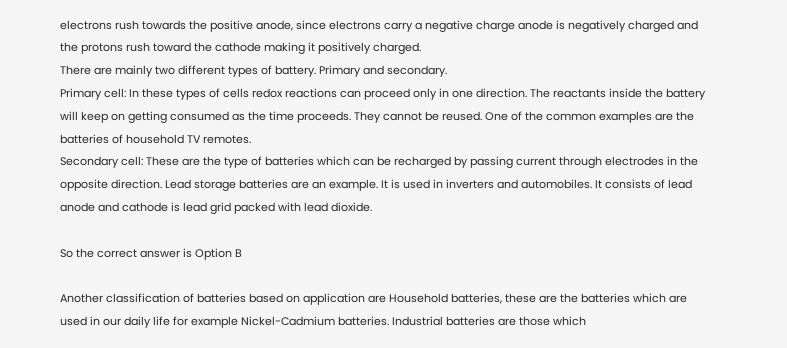electrons rush towards the positive anode, since electrons carry a negative charge anode is negatively charged and the protons rush toward the cathode making it positively charged.
There are mainly two different types of battery. Primary and secondary.
Primary cell: In these types of cells redox reactions can proceed only in one direction. The reactants inside the battery will keep on getting consumed as the time proceeds. They cannot be reused. One of the common examples are the batteries of household TV remotes.
Secondary cell: These are the type of batteries which can be recharged by passing current through electrodes in the opposite direction. Lead storage batteries are an example. It is used in inverters and automobiles. It consists of lead anode and cathode is lead grid packed with lead dioxide.

So the correct answer is Option B

Another classification of batteries based on application are Household batteries, these are the batteries which are used in our daily life for example Nickel-Cadmium batteries. Industrial batteries are those which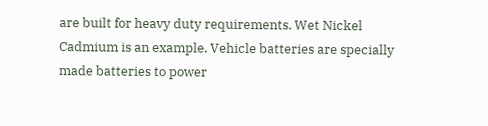are built for heavy duty requirements. Wet Nickel Cadmium is an example. Vehicle batteries are specially made batteries to power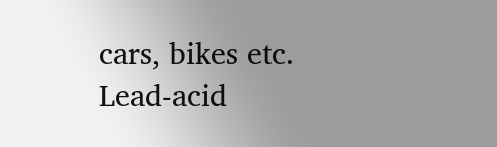cars, bikes etc. Lead-acid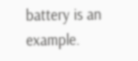battery is an example.